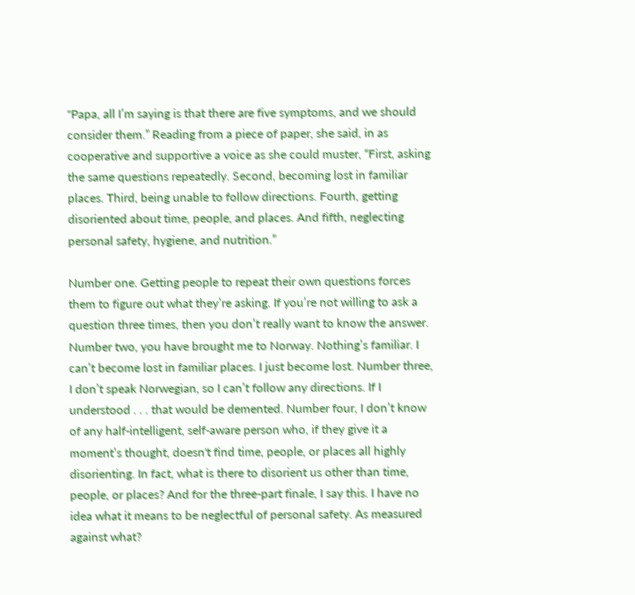"Papa, all I’m saying is that there are five symptoms, and we should consider them.” Reading from a piece of paper, she said, in as cooperative and supportive a voice as she could muster, “First, asking the same questions repeatedly. Second, becoming lost in familiar places. Third, being unable to follow directions. Fourth, getting disoriented about time, people, and places. And fifth, neglecting personal safety, hygiene, and nutrition.”

Number one. Getting people to repeat their own questions forces them to figure out what they’re asking. If you’re not willing to ask a question three times, then you don’t really want to know the answer. Number two, you have brought me to Norway. Nothing’s familiar. I can’t become lost in familiar places. I just become lost. Number three, I don’t speak Norwegian, so I can’t follow any directions. If I understood . . . that would be demented. Number four, I don’t know of any half-intelligent, self-aware person who, if they give it a moment’s thought, doesn't find time, people, or places all highly disorienting. In fact, what is there to disorient us other than time, people, or places? And for the three-part finale, I say this. I have no idea what it means to be neglectful of personal safety. As measured against what?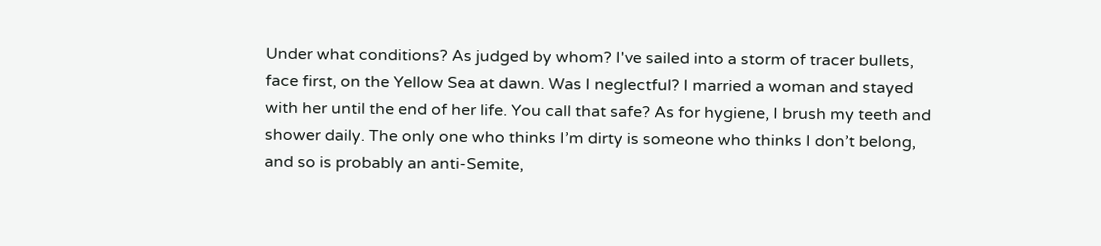Under what conditions? As judged by whom? I've sailed into a storm of tracer bullets, face first, on the Yellow Sea at dawn. Was I neglectful? I married a woman and stayed with her until the end of her life. You call that safe? As for hygiene, I brush my teeth and shower daily. The only one who thinks I’m dirty is someone who thinks I don’t belong, and so is probably an anti-Semite,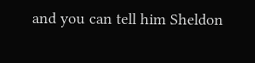and you can tell him Sheldon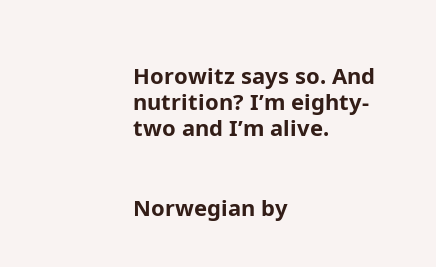Horowitz says so. And nutrition? I’m eighty-two and I’m alive.


Norwegian by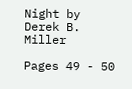Night by Derek B. Miller

Pages 49 - 50